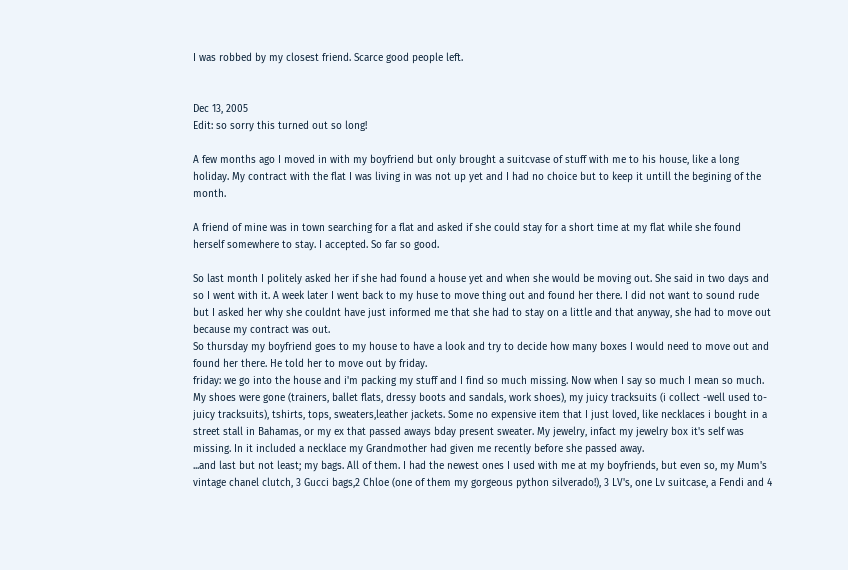I was robbed by my closest friend. Scarce good people left.


Dec 13, 2005
Edit: so sorry this turned out so long!

A few months ago I moved in with my boyfriend but only brought a suitcvase of stuff with me to his house, like a long holiday. My contract with the flat I was living in was not up yet and I had no choice but to keep it untill the begining of the month.

A friend of mine was in town searching for a flat and asked if she could stay for a short time at my flat while she found herself somewhere to stay. I accepted. So far so good.

So last month I politely asked her if she had found a house yet and when she would be moving out. She said in two days and so I went with it. A week later I went back to my huse to move thing out and found her there. I did not want to sound rude but I asked her why she couldnt have just informed me that she had to stay on a little and that anyway, she had to move out because my contract was out.
So thursday my boyfriend goes to my house to have a look and try to decide how many boxes I would need to move out and found her there. He told her to move out by friday.
friday: we go into the house and i'm packing my stuff and I find so much missing. Now when I say so much I mean so much. My shoes were gone (trainers, ballet flats, dressy boots and sandals, work shoes), my juicy tracksuits (i collect -well used to- juicy tracksuits), tshirts, tops, sweaters,leather jackets. Some no expensive item that I just loved, like necklaces i bought in a street stall in Bahamas, or my ex that passed aways bday present sweater. My jewelry, infact my jewelry box it's self was missing. In it included a necklace my Grandmother had given me recently before she passed away.
...and last but not least; my bags. All of them. I had the newest ones I used with me at my boyfriends, but even so, my Mum's vintage chanel clutch, 3 Gucci bags,2 Chloe (one of them my gorgeous python silverado!), 3 LV's, one Lv suitcase, a Fendi and 4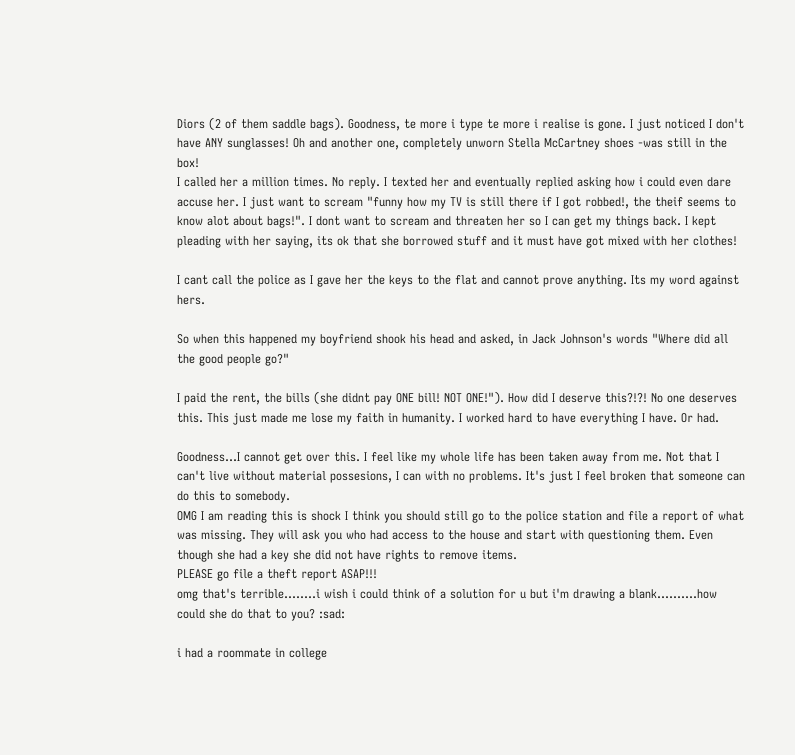Diors (2 of them saddle bags). Goodness, te more i type te more i realise is gone. I just noticed I don't have ANY sunglasses! Oh and another one, completely unworn Stella McCartney shoes -was still in the box!
I called her a million times. No reply. I texted her and eventually replied asking how i could even dare accuse her. I just want to scream "funny how my TV is still there if I got robbed!, the theif seems to know alot about bags!". I dont want to scream and threaten her so I can get my things back. I kept pleading with her saying, its ok that she borrowed stuff and it must have got mixed with her clothes!

I cant call the police as I gave her the keys to the flat and cannot prove anything. Its my word against hers.

So when this happened my boyfriend shook his head and asked, in Jack Johnson's words "Where did all the good people go?"

I paid the rent, the bills (she didnt pay ONE bill! NOT ONE!"). How did I deserve this?!?! No one deserves this. This just made me lose my faith in humanity. I worked hard to have everything I have. Or had.

Goodness...I cannot get over this. I feel like my whole life has been taken away from me. Not that I can't live without material possesions, I can with no problems. It's just I feel broken that someone can do this to somebody.
OMG I am reading this is shock I think you should still go to the police station and file a report of what was missing. They will ask you who had access to the house and start with questioning them. Even though she had a key she did not have rights to remove items.
PLEASE go file a theft report ASAP!!!
omg that's terrible........i wish i could think of a solution for u but i'm drawing a blank..........how could she do that to you? :sad:

i had a roommate in college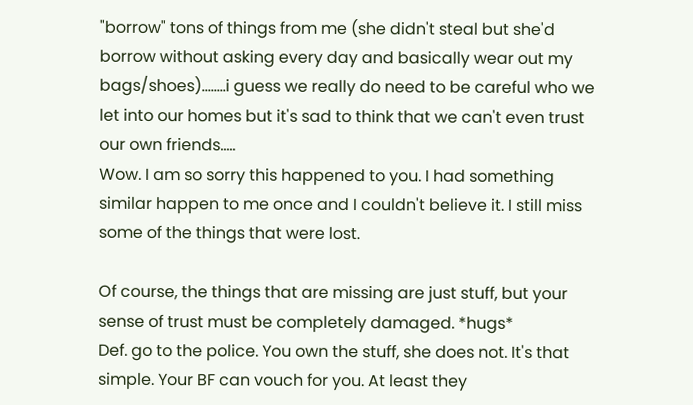"borrow" tons of things from me (she didn't steal but she'd borrow without asking every day and basically wear out my bags/shoes)........i guess we really do need to be careful who we let into our homes but it's sad to think that we can't even trust our own friends.....
Wow. I am so sorry this happened to you. I had something similar happen to me once and I couldn't believe it. I still miss some of the things that were lost.

Of course, the things that are missing are just stuff, but your sense of trust must be completely damaged. *hugs*
Def. go to the police. You own the stuff, she does not. It's that simple. Your BF can vouch for you. At least they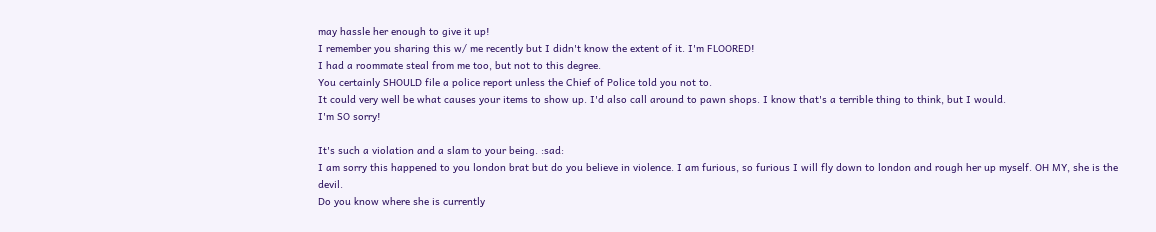may hassle her enough to give it up!
I remember you sharing this w/ me recently but I didn't know the extent of it. I'm FLOORED!
I had a roommate steal from me too, but not to this degree.
You certainly SHOULD file a police report unless the Chief of Police told you not to.
It could very well be what causes your items to show up. I'd also call around to pawn shops. I know that's a terrible thing to think, but I would.
I'm SO sorry!

It's such a violation and a slam to your being. :sad:
I am sorry this happened to you london brat but do you believe in violence. I am furious, so furious I will fly down to london and rough her up myself. OH MY, she is the devil.
Do you know where she is currently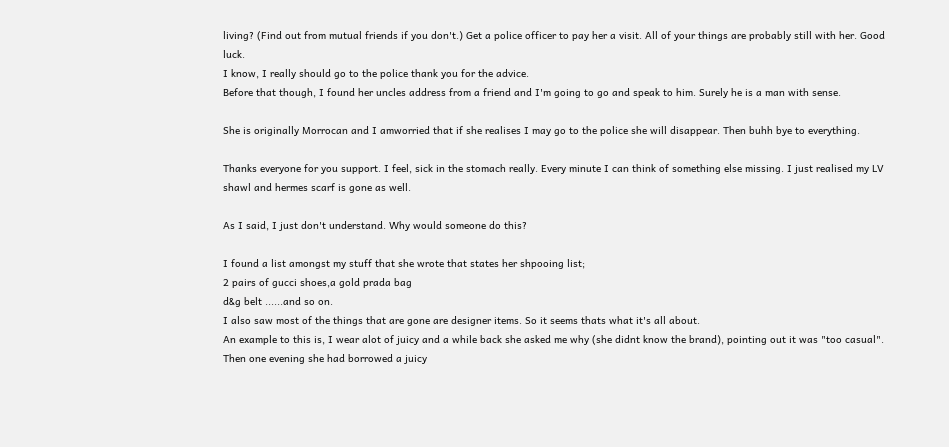living? (Find out from mutual friends if you don't.) Get a police officer to pay her a visit. All of your things are probably still with her. Good luck.
I know, I really should go to the police thank you for the advice.
Before that though, I found her uncles address from a friend and I'm going to go and speak to him. Surely he is a man with sense.

She is originally Morrocan and I amworried that if she realises I may go to the police she will disappear. Then buhh bye to everything.

Thanks everyone for you support. I feel, sick in the stomach really. Every minute I can think of something else missing. I just realised my LV shawl and hermes scarf is gone as well.

As I said, I just don't understand. Why would someone do this?

I found a list amongst my stuff that she wrote that states her shpooing list;
2 pairs of gucci shoes,a gold prada bag
d&g belt ......and so on.
I also saw most of the things that are gone are designer items. So it seems thats what it's all about.
An example to this is, I wear alot of juicy and a while back she asked me why (she didnt know the brand), pointing out it was "too casual". Then one evening she had borrowed a juicy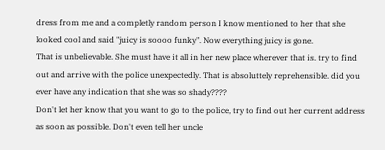dress from me and a completly random person I know mentioned to her that she looked cool and said "juicy is soooo funky". Now everything juicy is gone.
That is unbelievable. She must have it all in her new place wherever that is. try to find out and arrive with the police unexpectedly. That is absoluttely reprehensible. did you ever have any indication that she was so shady????
Don't let her know that you want to go to the police, try to find out her current address as soon as possible. Don't even tell her uncle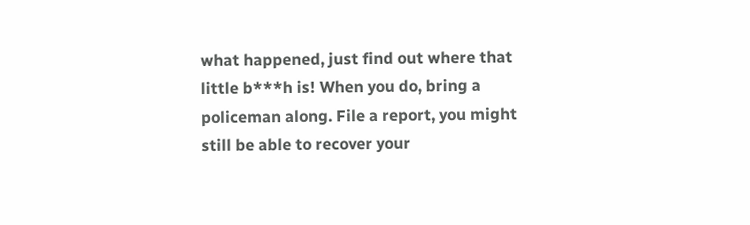what happened, just find out where that little b***h is! When you do, bring a policeman along. File a report, you might still be able to recover your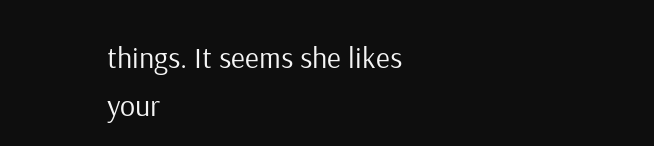things. It seems she likes your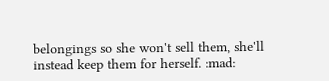belongings so she won't sell them, she'll instead keep them for herself. :mad: